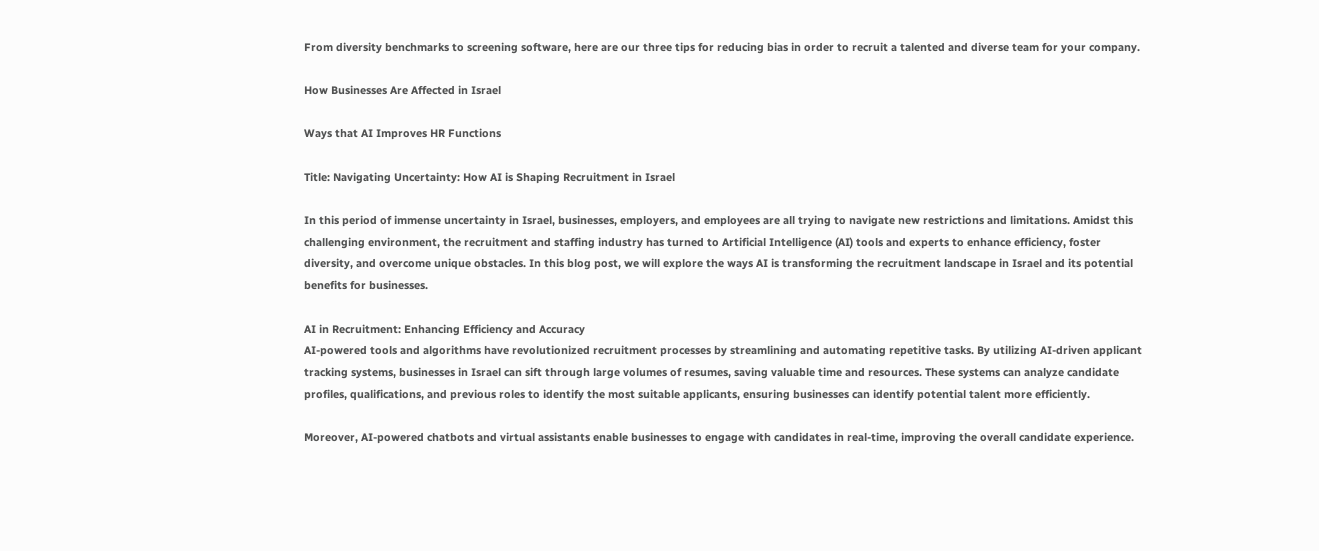From diversity benchmarks to screening software, here are our three tips for reducing bias in order to recruit a talented and diverse team for your company.

How Businesses Are Affected in Israel

Ways that AI Improves HR Functions

Title: Navigating Uncertainty: How AI is Shaping Recruitment in Israel

In this period of immense uncertainty in Israel, businesses, employers, and employees are all trying to navigate new restrictions and limitations. Amidst this challenging environment, the recruitment and staffing industry has turned to Artificial Intelligence (AI) tools and experts to enhance efficiency, foster diversity, and overcome unique obstacles. In this blog post, we will explore the ways AI is transforming the recruitment landscape in Israel and its potential benefits for businesses.

AI in Recruitment: Enhancing Efficiency and Accuracy
AI-powered tools and algorithms have revolutionized recruitment processes by streamlining and automating repetitive tasks. By utilizing AI-driven applicant tracking systems, businesses in Israel can sift through large volumes of resumes, saving valuable time and resources. These systems can analyze candidate profiles, qualifications, and previous roles to identify the most suitable applicants, ensuring businesses can identify potential talent more efficiently.

Moreover, AI-powered chatbots and virtual assistants enable businesses to engage with candidates in real-time, improving the overall candidate experience.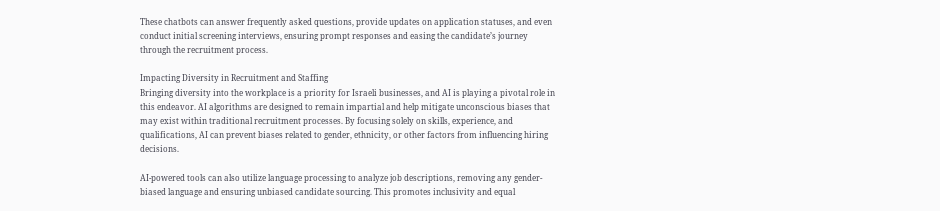These chatbots can answer frequently asked questions, provide updates on application statuses, and even conduct initial screening interviews, ensuring prompt responses and easing the candidate’s journey through the recruitment process.

Impacting Diversity in Recruitment and Staffing
Bringing diversity into the workplace is a priority for Israeli businesses, and AI is playing a pivotal role in this endeavor. AI algorithms are designed to remain impartial and help mitigate unconscious biases that may exist within traditional recruitment processes. By focusing solely on skills, experience, and qualifications, AI can prevent biases related to gender, ethnicity, or other factors from influencing hiring decisions.

AI-powered tools can also utilize language processing to analyze job descriptions, removing any gender-biased language and ensuring unbiased candidate sourcing. This promotes inclusivity and equal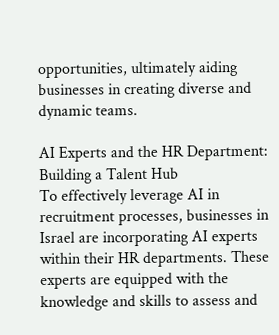opportunities, ultimately aiding businesses in creating diverse and dynamic teams.

AI Experts and the HR Department: Building a Talent Hub
To effectively leverage AI in recruitment processes, businesses in Israel are incorporating AI experts within their HR departments. These experts are equipped with the knowledge and skills to assess and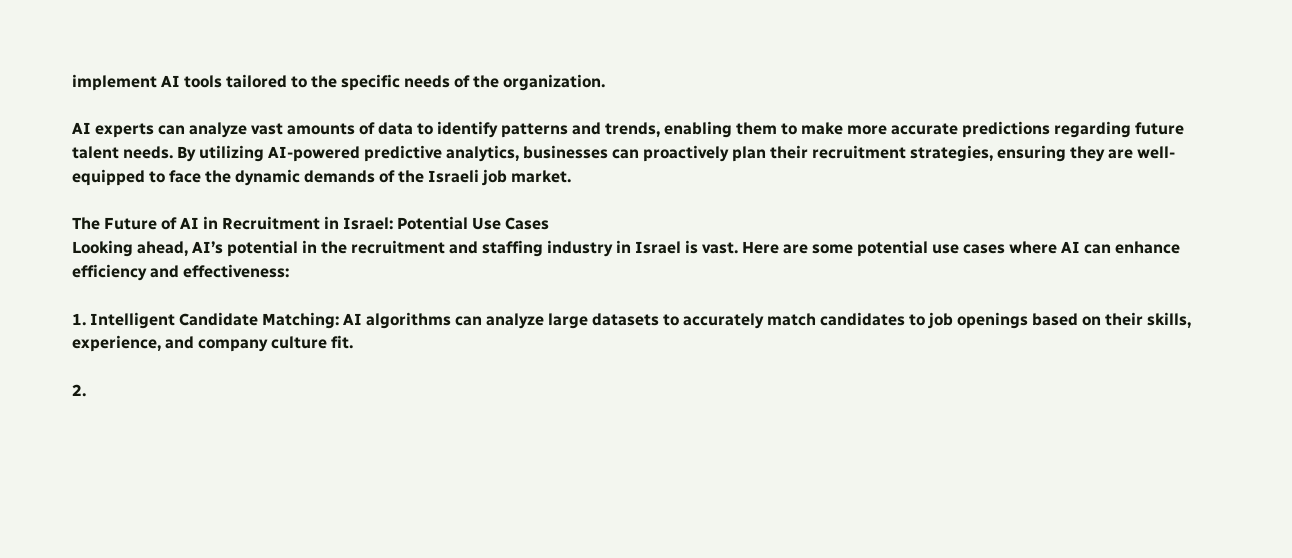implement AI tools tailored to the specific needs of the organization.

AI experts can analyze vast amounts of data to identify patterns and trends, enabling them to make more accurate predictions regarding future talent needs. By utilizing AI-powered predictive analytics, businesses can proactively plan their recruitment strategies, ensuring they are well-equipped to face the dynamic demands of the Israeli job market.

The Future of AI in Recruitment in Israel: Potential Use Cases
Looking ahead, AI’s potential in the recruitment and staffing industry in Israel is vast. Here are some potential use cases where AI can enhance efficiency and effectiveness:

1. Intelligent Candidate Matching: AI algorithms can analyze large datasets to accurately match candidates to job openings based on their skills, experience, and company culture fit.

2.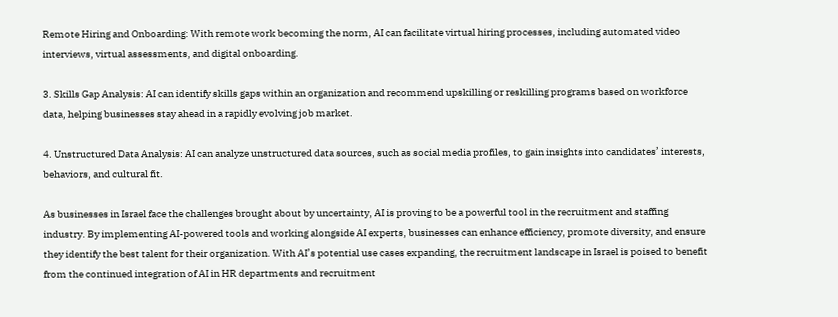Remote Hiring and Onboarding: With remote work becoming the norm, AI can facilitate virtual hiring processes, including automated video interviews, virtual assessments, and digital onboarding.

3. Skills Gap Analysis: AI can identify skills gaps within an organization and recommend upskilling or reskilling programs based on workforce data, helping businesses stay ahead in a rapidly evolving job market.

4. Unstructured Data Analysis: AI can analyze unstructured data sources, such as social media profiles, to gain insights into candidates’ interests, behaviors, and cultural fit.

As businesses in Israel face the challenges brought about by uncertainty, AI is proving to be a powerful tool in the recruitment and staffing industry. By implementing AI-powered tools and working alongside AI experts, businesses can enhance efficiency, promote diversity, and ensure they identify the best talent for their organization. With AI’s potential use cases expanding, the recruitment landscape in Israel is poised to benefit from the continued integration of AI in HR departments and recruitment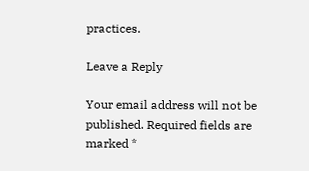practices.

Leave a Reply

Your email address will not be published. Required fields are marked *